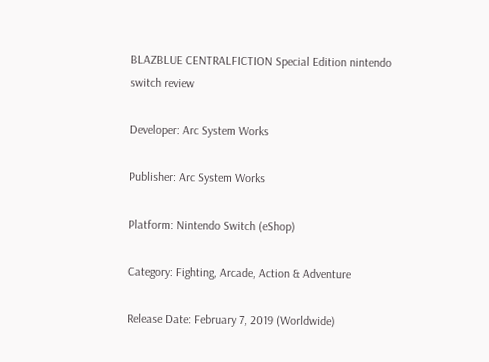BLAZBLUE CENTRALFICTION Special Edition nintendo switch review

Developer: Arc System Works

Publisher: Arc System Works

Platform: Nintendo Switch (eShop)

Category: Fighting, Arcade, Action & Adventure

Release Date: February 7, 2019 (Worldwide)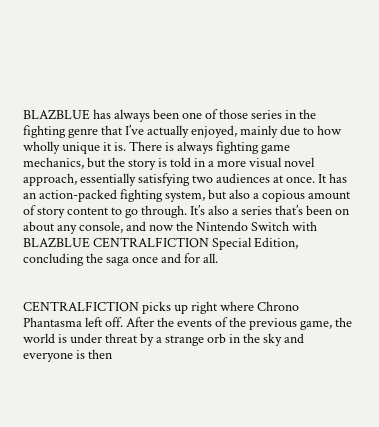BLAZBLUE has always been one of those series in the fighting genre that I’ve actually enjoyed, mainly due to how wholly unique it is. There is always fighting game mechanics, but the story is told in a more visual novel approach, essentially satisfying two audiences at once. It has an action-packed fighting system, but also a copious amount of story content to go through. It’s also a series that’s been on about any console, and now the Nintendo Switch with BLAZBLUE CENTRALFICTION Special Edition, concluding the saga once and for all.


CENTRALFICTION picks up right where Chrono Phantasma left off. After the events of the previous game, the world is under threat by a strange orb in the sky and everyone is then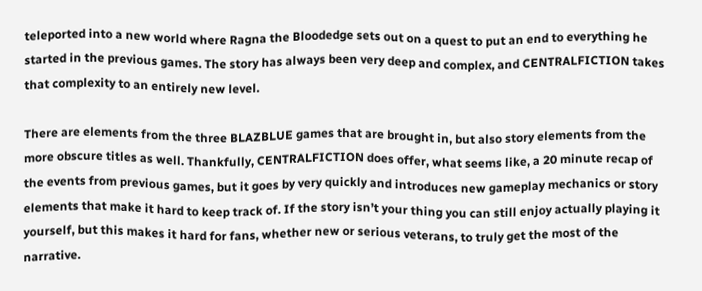teleported into a new world where Ragna the Bloodedge sets out on a quest to put an end to everything he started in the previous games. The story has always been very deep and complex, and CENTRALFICTION takes that complexity to an entirely new level.

There are elements from the three BLAZBLUE games that are brought in, but also story elements from the more obscure titles as well. Thankfully, CENTRALFICTION does offer, what seems like, a 20 minute recap of the events from previous games, but it goes by very quickly and introduces new gameplay mechanics or story elements that make it hard to keep track of. If the story isn’t your thing you can still enjoy actually playing it yourself, but this makes it hard for fans, whether new or serious veterans, to truly get the most of the narrative.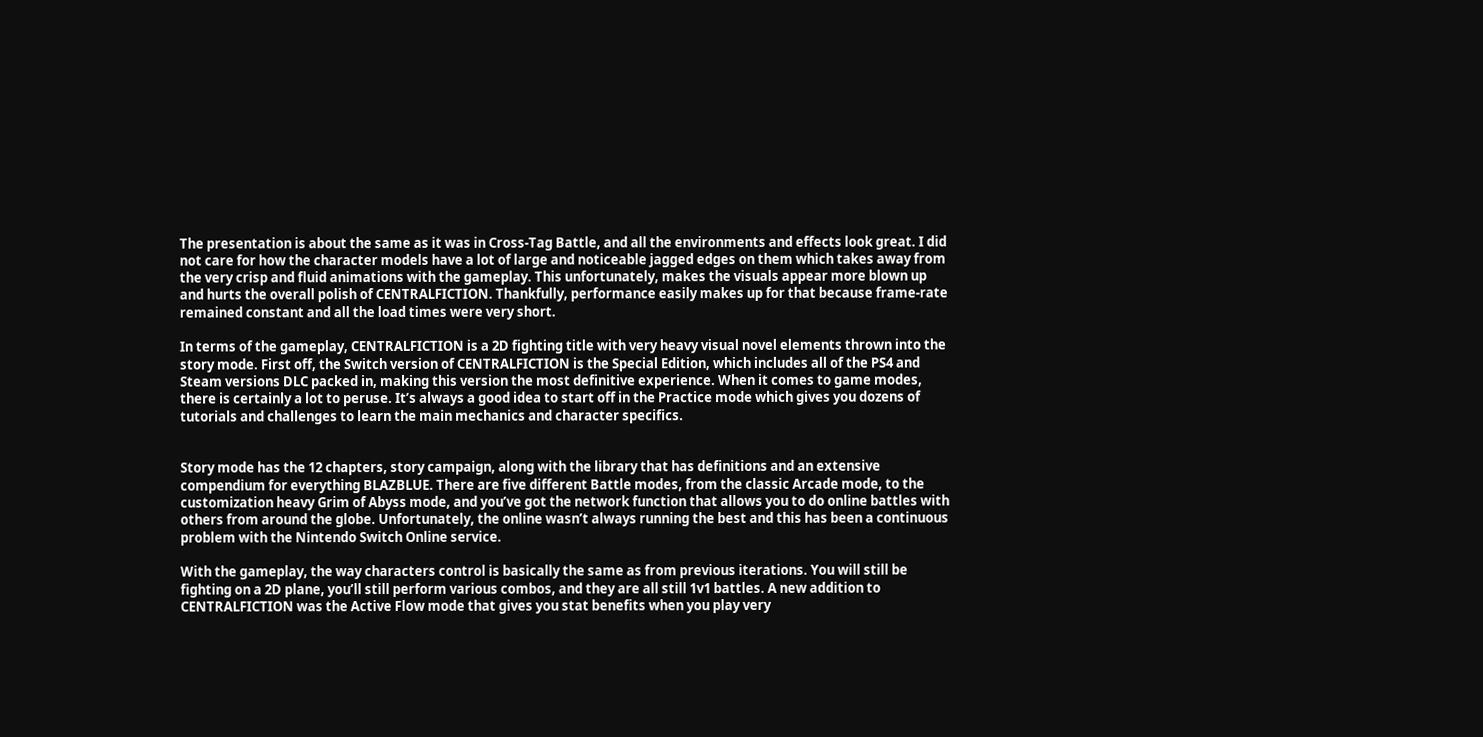The presentation is about the same as it was in Cross-Tag Battle, and all the environments and effects look great. I did not care for how the character models have a lot of large and noticeable jagged edges on them which takes away from the very crisp and fluid animations with the gameplay. This unfortunately, makes the visuals appear more blown up and hurts the overall polish of CENTRALFICTION. Thankfully, performance easily makes up for that because frame-rate remained constant and all the load times were very short.

In terms of the gameplay, CENTRALFICTION is a 2D fighting title with very heavy visual novel elements thrown into the story mode. First off, the Switch version of CENTRALFICTION is the Special Edition, which includes all of the PS4 and Steam versions DLC packed in, making this version the most definitive experience. When it comes to game modes, there is certainly a lot to peruse. It’s always a good idea to start off in the Practice mode which gives you dozens of tutorials and challenges to learn the main mechanics and character specifics.


Story mode has the 12 chapters, story campaign, along with the library that has definitions and an extensive compendium for everything BLAZBLUE. There are five different Battle modes, from the classic Arcade mode, to the customization heavy Grim of Abyss mode, and you’ve got the network function that allows you to do online battles with others from around the globe. Unfortunately, the online wasn’t always running the best and this has been a continuous problem with the Nintendo Switch Online service.

With the gameplay, the way characters control is basically the same as from previous iterations. You will still be fighting on a 2D plane, you’ll still perform various combos, and they are all still 1v1 battles. A new addition to CENTRALFICTION was the Active Flow mode that gives you stat benefits when you play very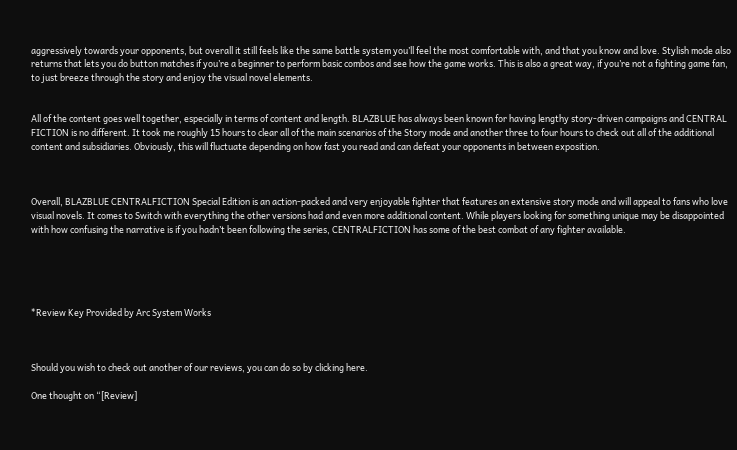aggressively towards your opponents, but overall it still feels like the same battle system you’ll feel the most comfortable with, and that you know and love. Stylish mode also returns that lets you do button matches if you’re a beginner to perform basic combos and see how the game works. This is also a great way, if you’re not a fighting game fan, to just breeze through the story and enjoy the visual novel elements.


All of the content goes well together, especially in terms of content and length. BLAZBLUE has always been known for having lengthy story-driven campaigns and CENTRAL FICTION is no different. It took me roughly 15 hours to clear all of the main scenarios of the Story mode and another three to four hours to check out all of the additional content and subsidiaries. Obviously, this will fluctuate depending on how fast you read and can defeat your opponents in between exposition.



Overall, BLAZBLUE CENTRALFICTION Special Edition is an action-packed and very enjoyable fighter that features an extensive story mode and will appeal to fans who love visual novels. It comes to Switch with everything the other versions had and even more additional content. While players looking for something unique may be disappointed with how confusing the narrative is if you hadn’t been following the series, CENTRALFICTION has some of the best combat of any fighter available.





*Review Key Provided by Arc System Works



Should you wish to check out another of our reviews, you can do so by clicking here.

One thought on “[Review]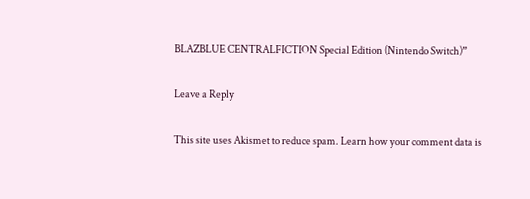BLAZBLUE CENTRALFICTION Special Edition (Nintendo Switch)”

Leave a Reply

This site uses Akismet to reduce spam. Learn how your comment data is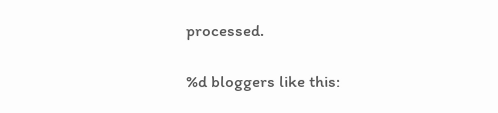processed.

%d bloggers like this: